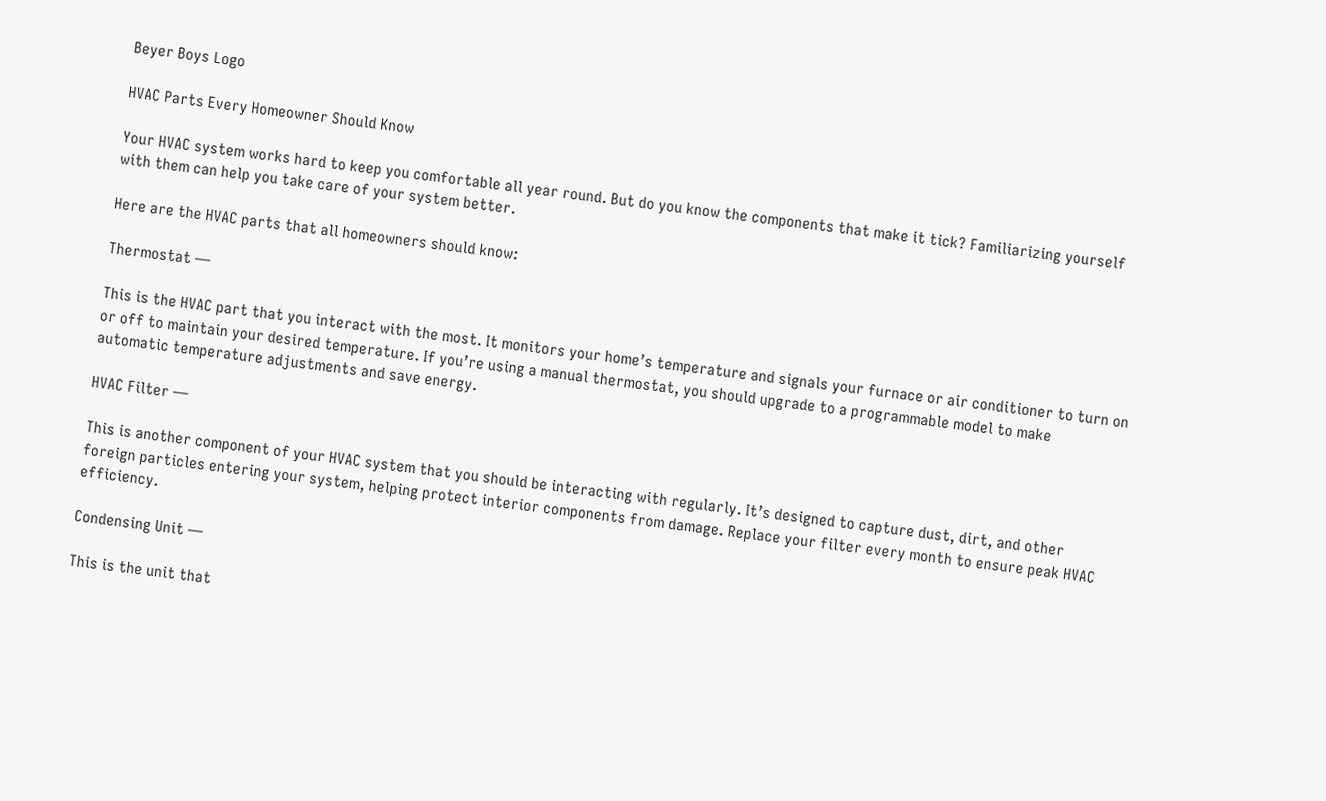Beyer Boys Logo

HVAC Parts Every Homeowner Should Know

Your HVAC system works hard to keep you comfortable all year round. But do you know the components that make it tick? Familiarizing yourself with them can help you take care of your system better.

Here are the HVAC parts that all homeowners should know:

Thermostat —

This is the HVAC part that you interact with the most. It monitors your home’s temperature and signals your furnace or air conditioner to turn on or off to maintain your desired temperature. If you’re using a manual thermostat, you should upgrade to a programmable model to make automatic temperature adjustments and save energy.

HVAC Filter —

This is another component of your HVAC system that you should be interacting with regularly. It’s designed to capture dust, dirt, and other foreign particles entering your system, helping protect interior components from damage. Replace your filter every month to ensure peak HVAC efficiency.

Condensing Unit —

This is the unit that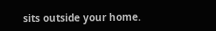sits outside your home.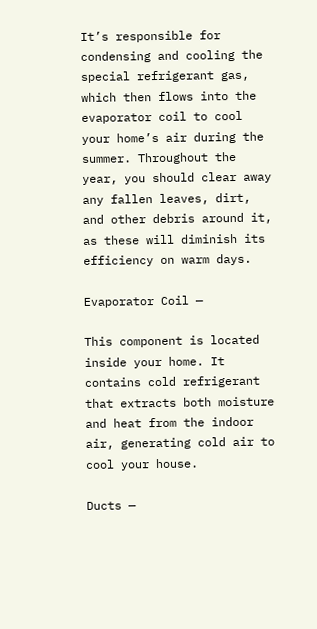It’s responsible for condensing and cooling the special refrigerant gas, which then flows into the evaporator coil to cool your home’s air during the summer. Throughout the year, you should clear away any fallen leaves, dirt, and other debris around it, as these will diminish its efficiency on warm days.

Evaporator Coil —

This component is located inside your home. It contains cold refrigerant that extracts both moisture and heat from the indoor air, generating cold air to cool your house.

Ducts —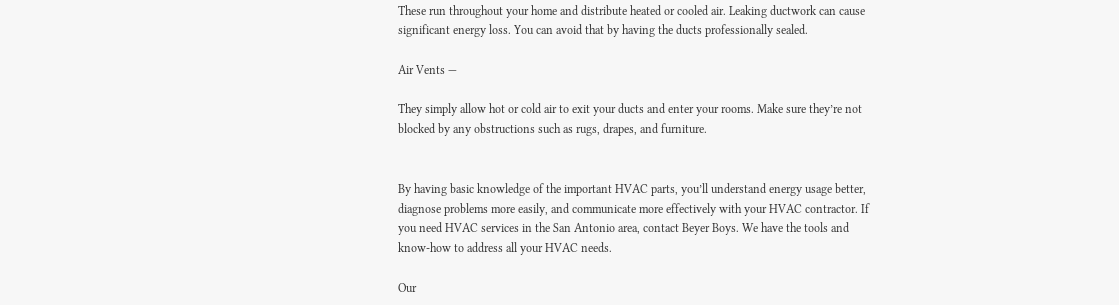These run throughout your home and distribute heated or cooled air. Leaking ductwork can cause significant energy loss. You can avoid that by having the ducts professionally sealed.

Air Vents —

They simply allow hot or cold air to exit your ducts and enter your rooms. Make sure they’re not blocked by any obstructions such as rugs, drapes, and furniture.


By having basic knowledge of the important HVAC parts, you’ll understand energy usage better, diagnose problems more easily, and communicate more effectively with your HVAC contractor. If you need HVAC services in the San Antonio area, contact Beyer Boys. We have the tools and know-how to address all your HVAC needs.

Our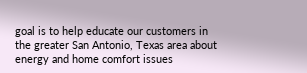goal is to help educate our customers in the greater San Antonio, Texas area about energy and home comfort issues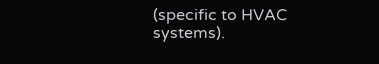(specific to HVAC systems).